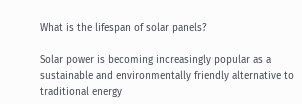What is the lifespan of solar panels?

Solar power is becoming increasingly popular as a sustainable and environmentally friendly alternative to traditional energy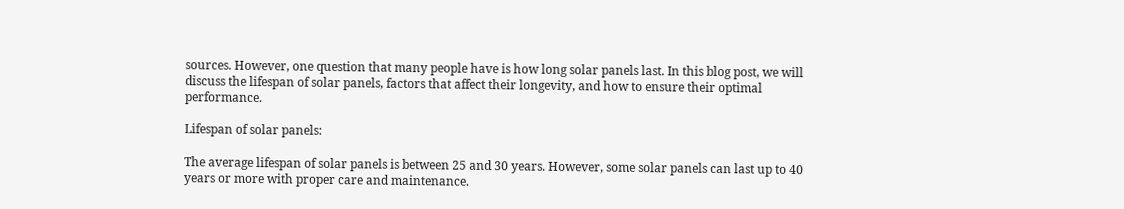sources. However, one question that many people have is how long solar panels last. In this blog post, we will discuss the lifespan of solar panels, factors that affect their longevity, and how to ensure their optimal performance.

Lifespan of solar panels:

The average lifespan of solar panels is between 25 and 30 years. However, some solar panels can last up to 40 years or more with proper care and maintenance.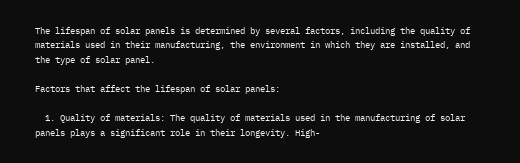The lifespan of solar panels is determined by several factors, including the quality of materials used in their manufacturing, the environment in which they are installed, and the type of solar panel.

Factors that affect the lifespan of solar panels:

  1. Quality of materials: The quality of materials used in the manufacturing of solar panels plays a significant role in their longevity. High-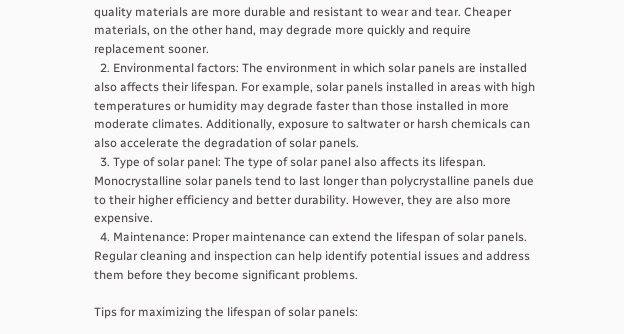quality materials are more durable and resistant to wear and tear. Cheaper materials, on the other hand, may degrade more quickly and require replacement sooner.
  2. Environmental factors: The environment in which solar panels are installed also affects their lifespan. For example, solar panels installed in areas with high temperatures or humidity may degrade faster than those installed in more moderate climates. Additionally, exposure to saltwater or harsh chemicals can also accelerate the degradation of solar panels.
  3. Type of solar panel: The type of solar panel also affects its lifespan. Monocrystalline solar panels tend to last longer than polycrystalline panels due to their higher efficiency and better durability. However, they are also more expensive.
  4. Maintenance: Proper maintenance can extend the lifespan of solar panels. Regular cleaning and inspection can help identify potential issues and address them before they become significant problems.

Tips for maximizing the lifespan of solar panels: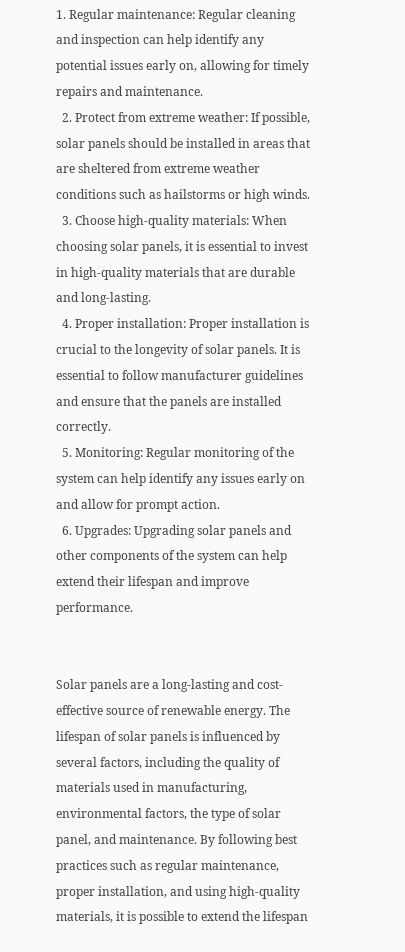1. Regular maintenance: Regular cleaning and inspection can help identify any potential issues early on, allowing for timely repairs and maintenance.
  2. Protect from extreme weather: If possible, solar panels should be installed in areas that are sheltered from extreme weather conditions such as hailstorms or high winds.
  3. Choose high-quality materials: When choosing solar panels, it is essential to invest in high-quality materials that are durable and long-lasting.
  4. Proper installation: Proper installation is crucial to the longevity of solar panels. It is essential to follow manufacturer guidelines and ensure that the panels are installed correctly.
  5. Monitoring: Regular monitoring of the system can help identify any issues early on and allow for prompt action.
  6. Upgrades: Upgrading solar panels and other components of the system can help extend their lifespan and improve performance.


Solar panels are a long-lasting and cost-effective source of renewable energy. The lifespan of solar panels is influenced by several factors, including the quality of materials used in manufacturing, environmental factors, the type of solar panel, and maintenance. By following best practices such as regular maintenance, proper installation, and using high-quality materials, it is possible to extend the lifespan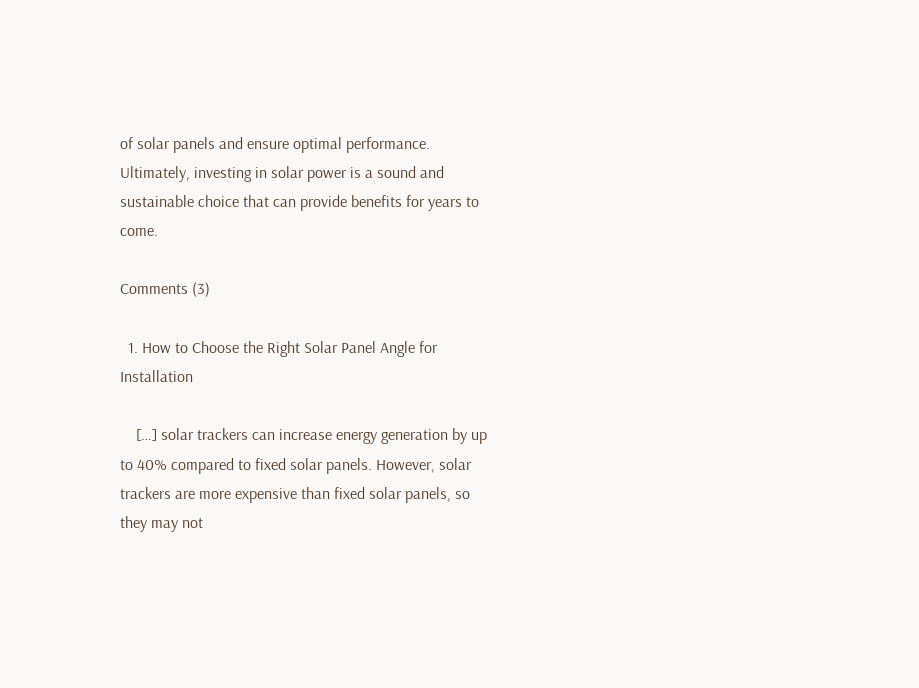of solar panels and ensure optimal performance. Ultimately, investing in solar power is a sound and sustainable choice that can provide benefits for years to come.

Comments (3)

  1. How to Choose the Right Solar Panel Angle for Installation

    […] solar trackers can increase energy generation by up to 40% compared to fixed solar panels. However, solar trackers are more expensive than fixed solar panels, so they may not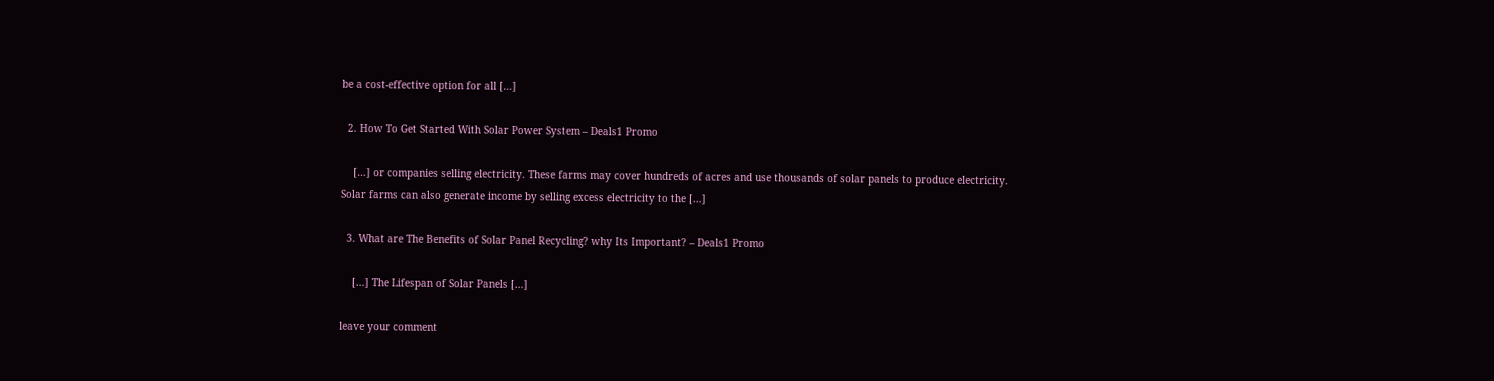be a cost-effective option for all […]

  2. How To Get Started With Solar Power System – Deals1 Promo

    […] or companies selling electricity. These farms may cover hundreds of acres and use thousands of solar panels to produce electricity. Solar farms can also generate income by selling excess electricity to the […]

  3. What are The Benefits of Solar Panel Recycling? why Its Important? – Deals1 Promo

    […] The Lifespan of Solar Panels […]

leave your comment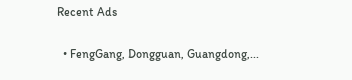Recent Ads

  • FengGang, Dongguan, Guangdong,...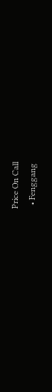Price On Call
  • Fenggang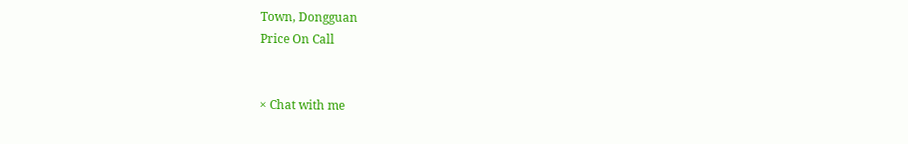Town, Dongguan
Price On Call


× Chat with me